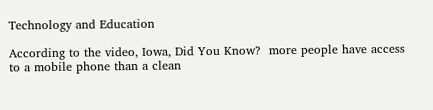Technology and Education

According to the video, Iowa, Did You Know?  more people have access to a mobile phone than a clean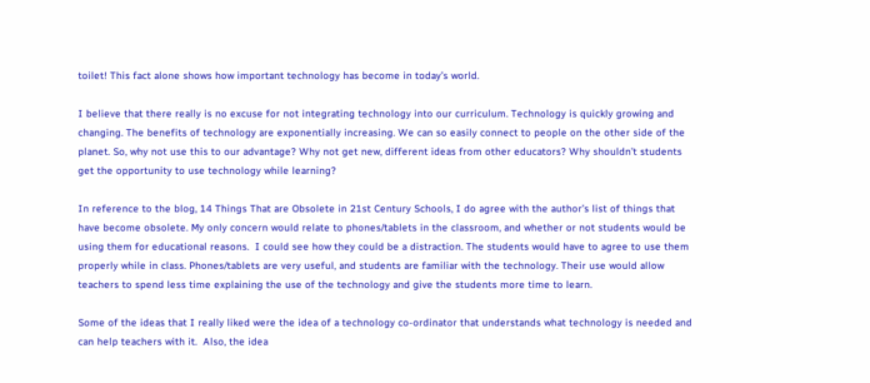toilet! This fact alone shows how important technology has become in today’s world.

I believe that there really is no excuse for not integrating technology into our curriculum. Technology is quickly growing and changing. The benefits of technology are exponentially increasing. We can so easily connect to people on the other side of the planet. So, why not use this to our advantage? Why not get new, different ideas from other educators? Why shouldn’t students get the opportunity to use technology while learning?

In reference to the blog, 14 Things That are Obsolete in 21st Century Schools, I do agree with the author’s list of things that have become obsolete. My only concern would relate to phones/tablets in the classroom, and whether or not students would be using them for educational reasons.  I could see how they could be a distraction. The students would have to agree to use them properly while in class. Phones/tablets are very useful, and students are familiar with the technology. Their use would allow teachers to spend less time explaining the use of the technology and give the students more time to learn.

Some of the ideas that I really liked were the idea of a technology co-ordinator that understands what technology is needed and can help teachers with it.  Also, the idea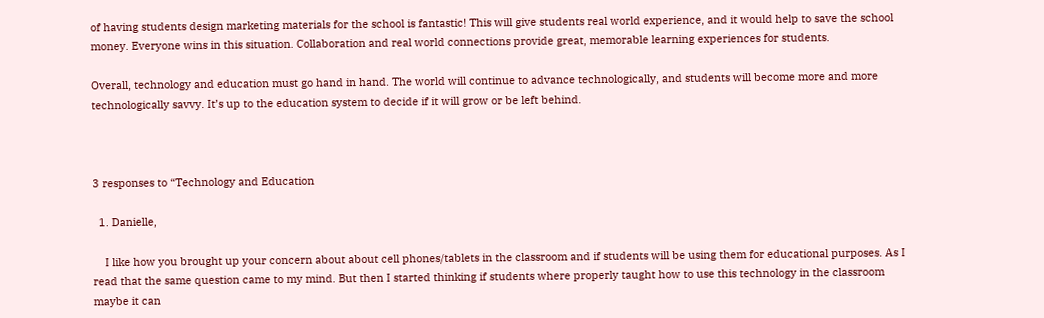of having students design marketing materials for the school is fantastic! This will give students real world experience, and it would help to save the school money. Everyone wins in this situation. Collaboration and real world connections provide great, memorable learning experiences for students.

Overall, technology and education must go hand in hand. The world will continue to advance technologically, and students will become more and more technologically savvy. It’s up to the education system to decide if it will grow or be left behind.



3 responses to “Technology and Education

  1. Danielle,

    I like how you brought up your concern about about cell phones/tablets in the classroom and if students will be using them for educational purposes. As I read that the same question came to my mind. But then I started thinking if students where properly taught how to use this technology in the classroom maybe it can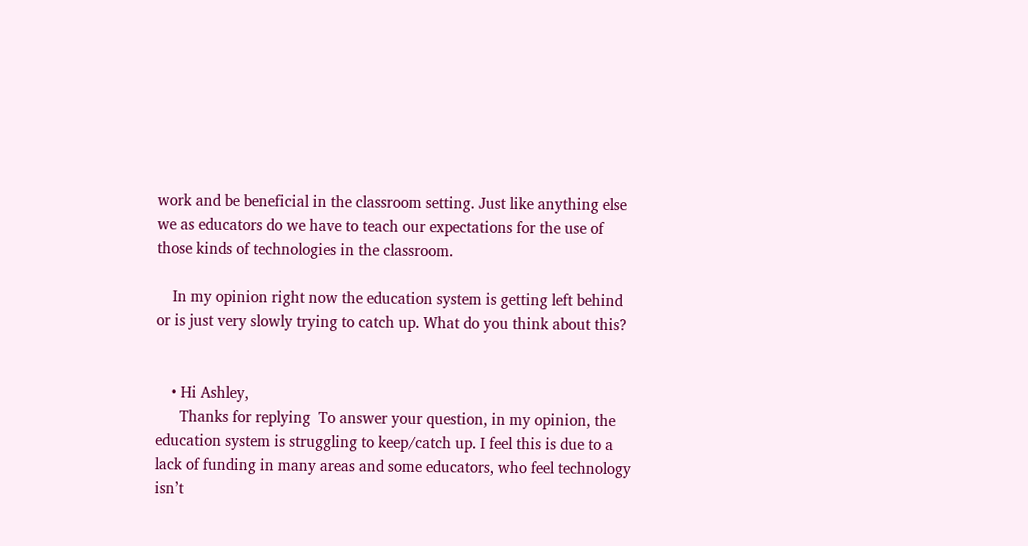work and be beneficial in the classroom setting. Just like anything else we as educators do we have to teach our expectations for the use of those kinds of technologies in the classroom.

    In my opinion right now the education system is getting left behind or is just very slowly trying to catch up. What do you think about this?


    • Hi Ashley,
      Thanks for replying  To answer your question, in my opinion, the education system is struggling to keep/catch up. I feel this is due to a lack of funding in many areas and some educators, who feel technology isn’t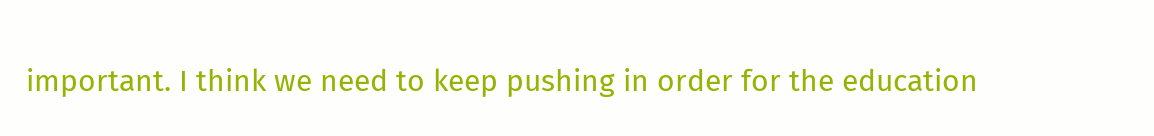important. I think we need to keep pushing in order for the education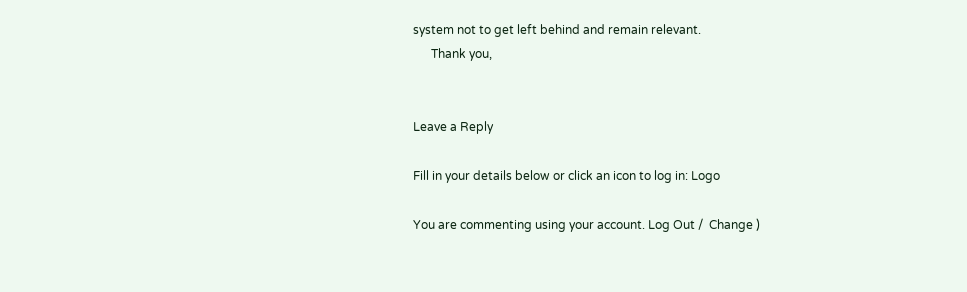system not to get left behind and remain relevant.
      Thank you,


Leave a Reply

Fill in your details below or click an icon to log in: Logo

You are commenting using your account. Log Out /  Change )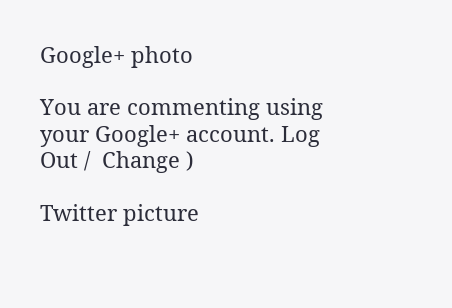Google+ photo

You are commenting using your Google+ account. Log Out /  Change )

Twitter picture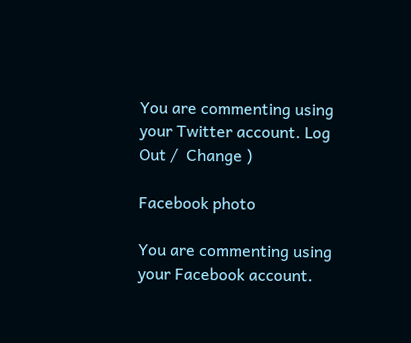You are commenting using your Twitter account. Log Out /  Change )

Facebook photo

You are commenting using your Facebook account.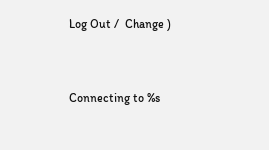Log Out /  Change )


Connecting to %s